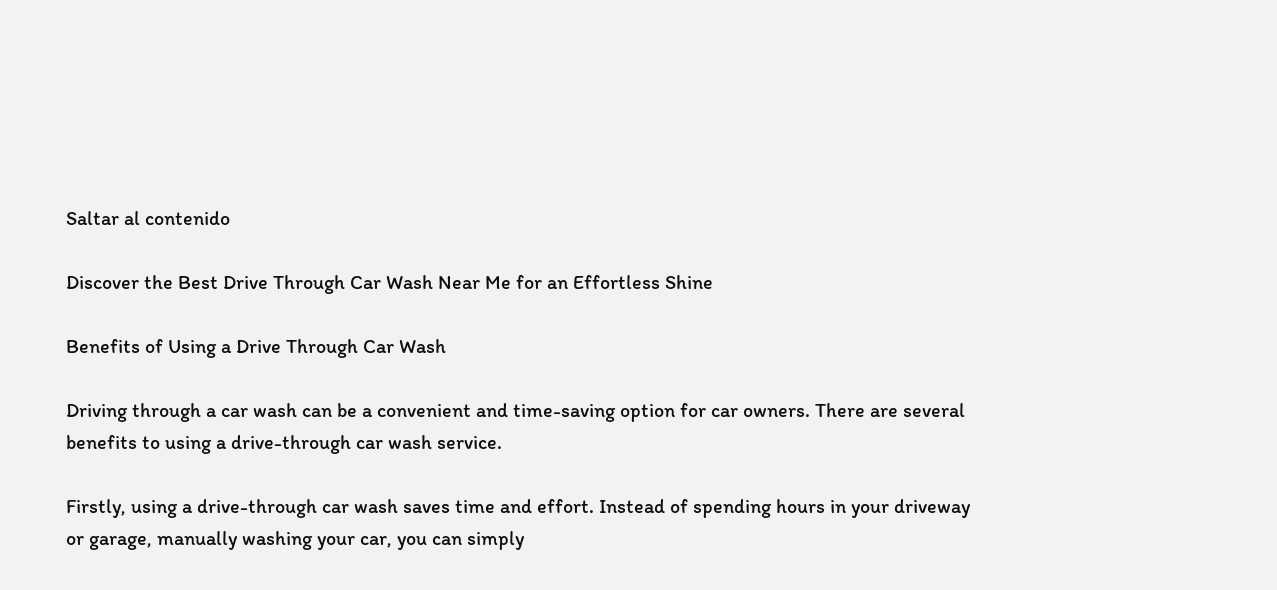Saltar al contenido

Discover the Best Drive Through Car Wash Near Me for an Effortless Shine

Benefits of Using a Drive Through Car Wash

Driving through a car wash can be a convenient and time-saving option for car owners. There are several benefits to using a drive-through car wash service.

Firstly, using a drive-through car wash saves time and effort. Instead of spending hours in your driveway or garage, manually washing your car, you can simply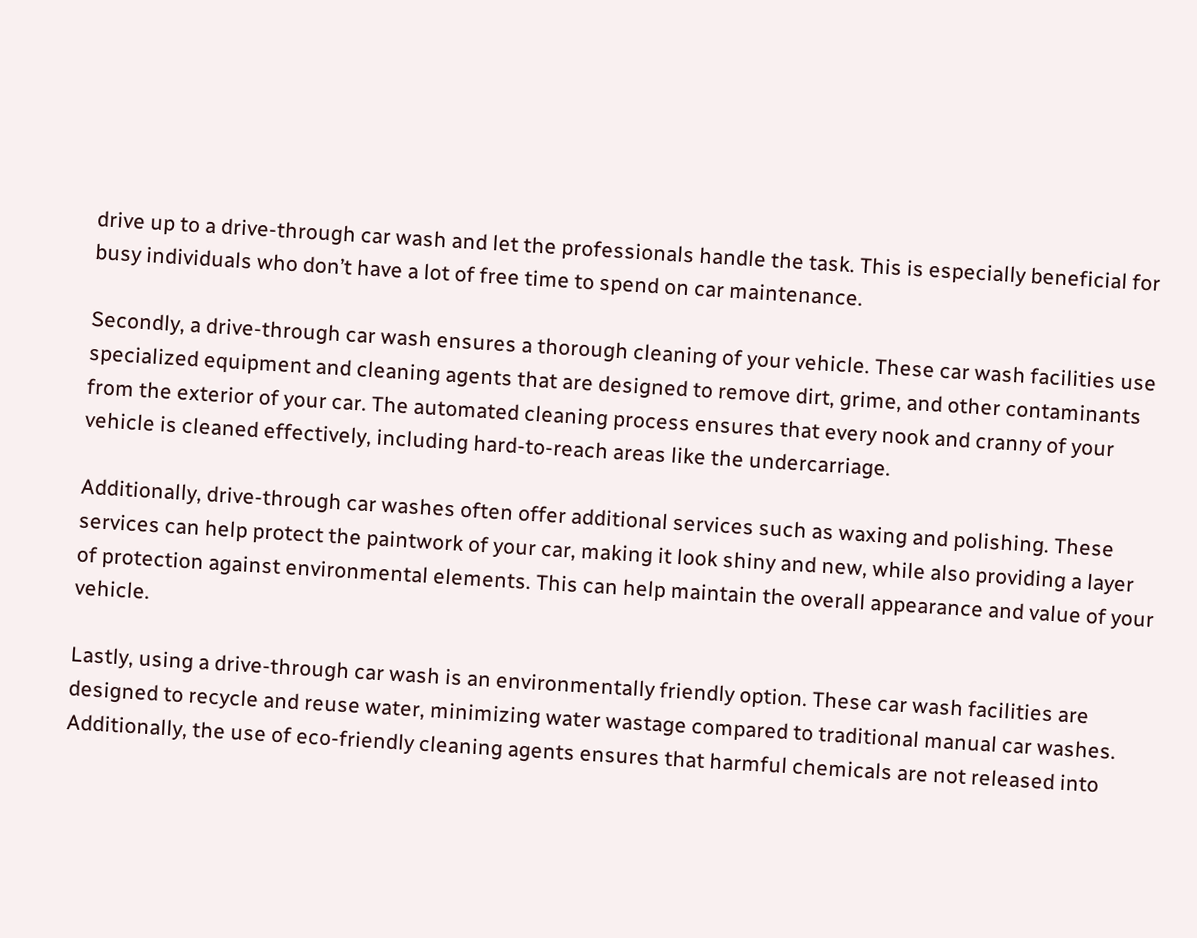drive up to a drive-through car wash and let the professionals handle the task. This is especially beneficial for busy individuals who don’t have a lot of free time to spend on car maintenance.

Secondly, a drive-through car wash ensures a thorough cleaning of your vehicle. These car wash facilities use specialized equipment and cleaning agents that are designed to remove dirt, grime, and other contaminants from the exterior of your car. The automated cleaning process ensures that every nook and cranny of your vehicle is cleaned effectively, including hard-to-reach areas like the undercarriage.

Additionally, drive-through car washes often offer additional services such as waxing and polishing. These services can help protect the paintwork of your car, making it look shiny and new, while also providing a layer of protection against environmental elements. This can help maintain the overall appearance and value of your vehicle.

Lastly, using a drive-through car wash is an environmentally friendly option. These car wash facilities are designed to recycle and reuse water, minimizing water wastage compared to traditional manual car washes. Additionally, the use of eco-friendly cleaning agents ensures that harmful chemicals are not released into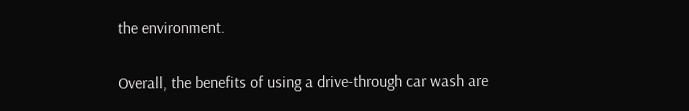the environment.

Overall, the benefits of using a drive-through car wash are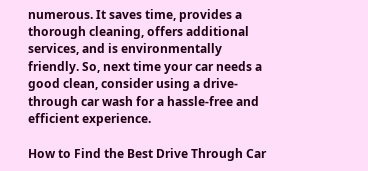numerous. It saves time, provides a thorough cleaning, offers additional services, and is environmentally friendly. So, next time your car needs a good clean, consider using a drive-through car wash for a hassle-free and efficient experience.

How to Find the Best Drive Through Car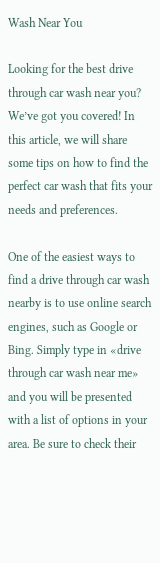Wash Near You

Looking for the best drive through car wash near you? We’ve got you covered! In this article, we will share some tips on how to find the perfect car wash that fits your needs and preferences.

One of the easiest ways to find a drive through car wash nearby is to use online search engines, such as Google or Bing. Simply type in «drive through car wash near me» and you will be presented with a list of options in your area. Be sure to check their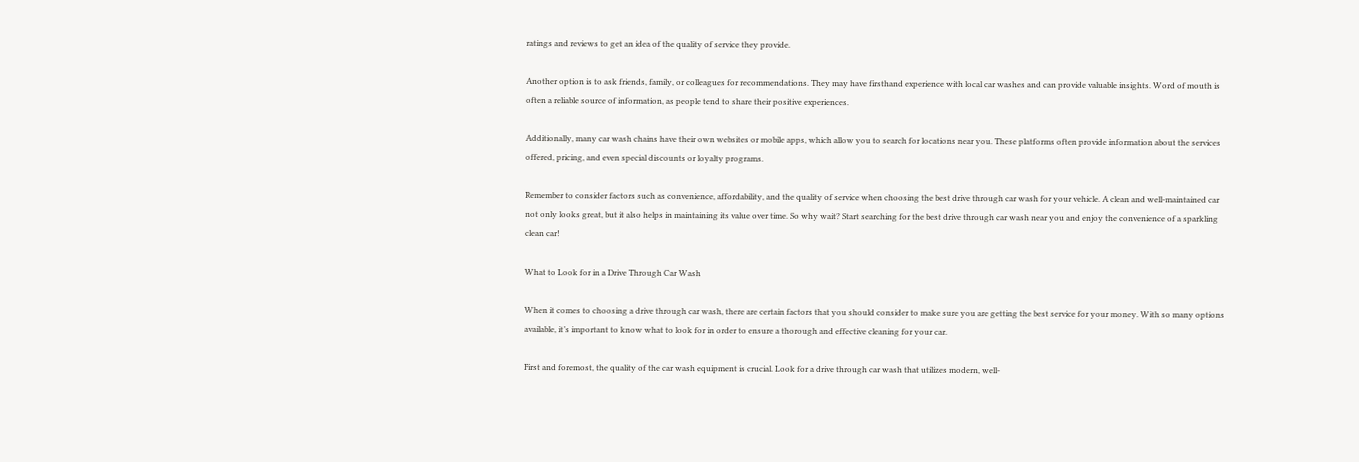ratings and reviews to get an idea of the quality of service they provide.

Another option is to ask friends, family, or colleagues for recommendations. They may have firsthand experience with local car washes and can provide valuable insights. Word of mouth is often a reliable source of information, as people tend to share their positive experiences.

Additionally, many car wash chains have their own websites or mobile apps, which allow you to search for locations near you. These platforms often provide information about the services offered, pricing, and even special discounts or loyalty programs.

Remember to consider factors such as convenience, affordability, and the quality of service when choosing the best drive through car wash for your vehicle. A clean and well-maintained car not only looks great, but it also helps in maintaining its value over time. So why wait? Start searching for the best drive through car wash near you and enjoy the convenience of a sparkling clean car!

What to Look for in a Drive Through Car Wash

When it comes to choosing a drive through car wash, there are certain factors that you should consider to make sure you are getting the best service for your money. With so many options available, it’s important to know what to look for in order to ensure a thorough and effective cleaning for your car.

First and foremost, the quality of the car wash equipment is crucial. Look for a drive through car wash that utilizes modern, well-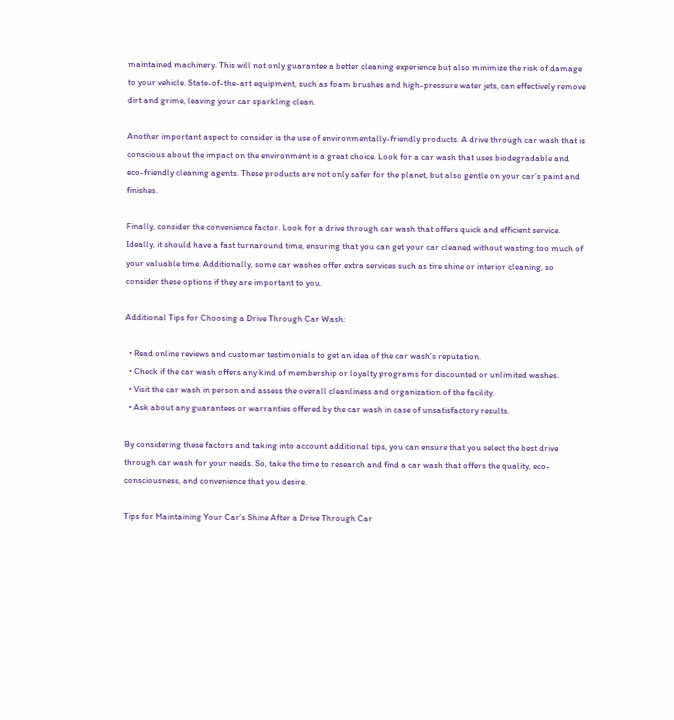maintained machinery. This will not only guarantee a better cleaning experience but also minimize the risk of damage to your vehicle. State-of-the-art equipment, such as foam brushes and high-pressure water jets, can effectively remove dirt and grime, leaving your car sparkling clean.

Another important aspect to consider is the use of environmentally-friendly products. A drive through car wash that is conscious about the impact on the environment is a great choice. Look for a car wash that uses biodegradable and eco-friendly cleaning agents. These products are not only safer for the planet, but also gentle on your car’s paint and finishes.

Finally, consider the convenience factor. Look for a drive through car wash that offers quick and efficient service. Ideally, it should have a fast turnaround time, ensuring that you can get your car cleaned without wasting too much of your valuable time. Additionally, some car washes offer extra services such as tire shine or interior cleaning, so consider these options if they are important to you.

Additional Tips for Choosing a Drive Through Car Wash:

  • Read online reviews and customer testimonials to get an idea of the car wash’s reputation.
  • Check if the car wash offers any kind of membership or loyalty programs for discounted or unlimited washes.
  • Visit the car wash in person and assess the overall cleanliness and organization of the facility.
  • Ask about any guarantees or warranties offered by the car wash in case of unsatisfactory results.

By considering these factors and taking into account additional tips, you can ensure that you select the best drive through car wash for your needs. So, take the time to research and find a car wash that offers the quality, eco-consciousness, and convenience that you desire.

Tips for Maintaining Your Car’s Shine After a Drive Through Car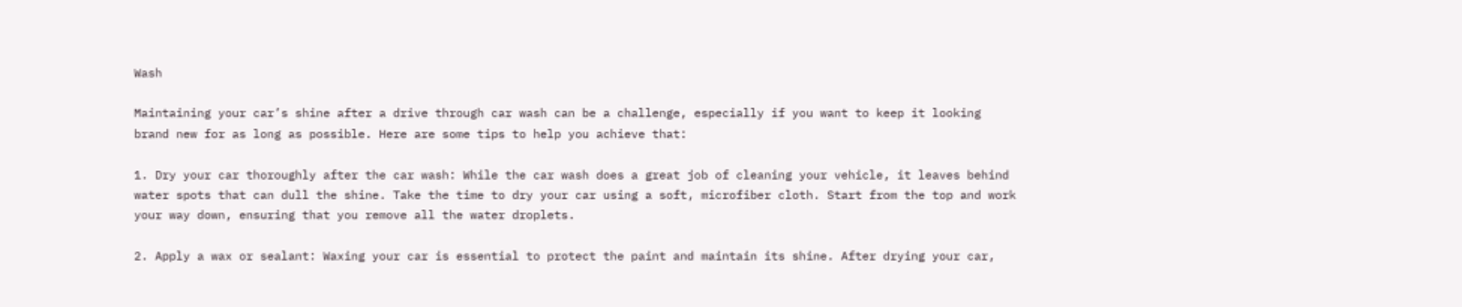Wash

Maintaining your car’s shine after a drive through car wash can be a challenge, especially if you want to keep it looking brand new for as long as possible. Here are some tips to help you achieve that:

1. Dry your car thoroughly after the car wash: While the car wash does a great job of cleaning your vehicle, it leaves behind water spots that can dull the shine. Take the time to dry your car using a soft, microfiber cloth. Start from the top and work your way down, ensuring that you remove all the water droplets.

2. Apply a wax or sealant: Waxing your car is essential to protect the paint and maintain its shine. After drying your car,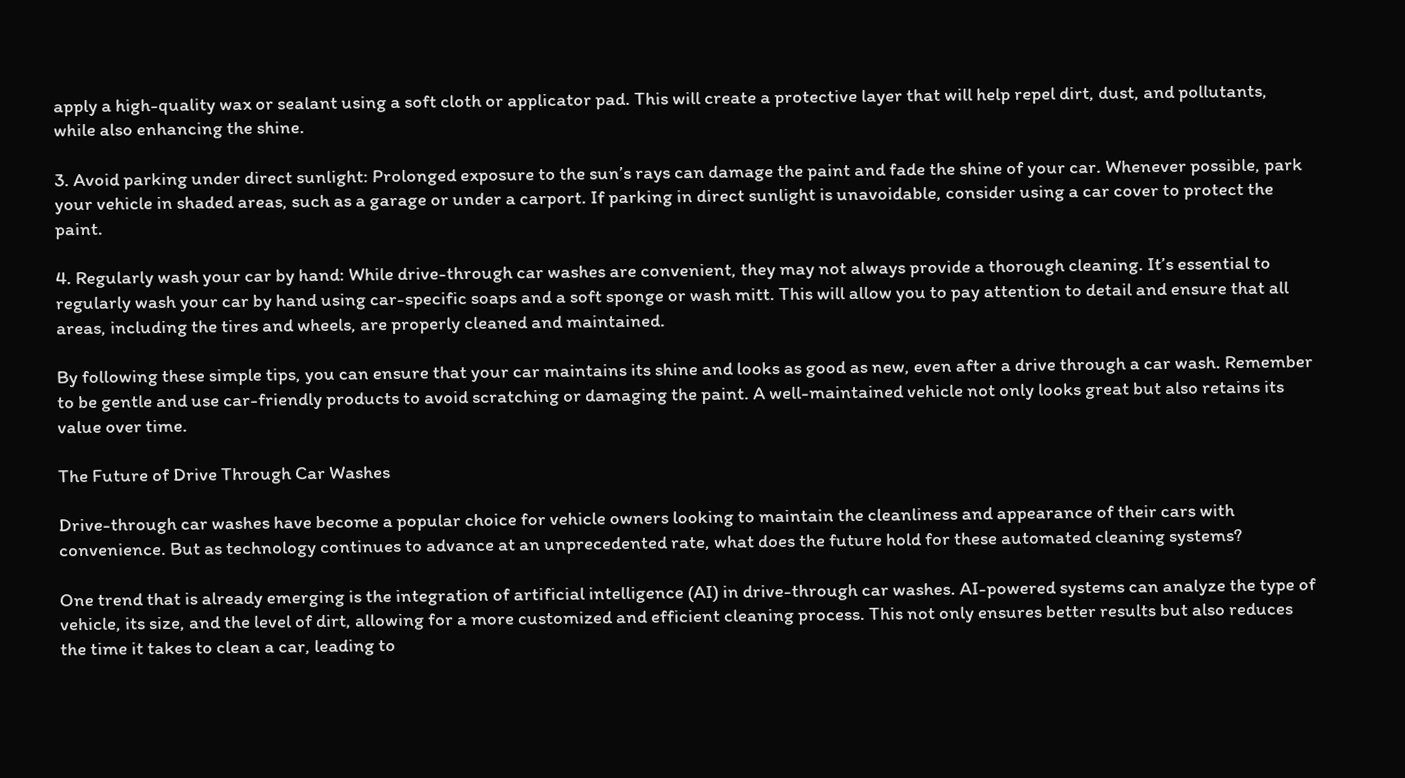apply a high-quality wax or sealant using a soft cloth or applicator pad. This will create a protective layer that will help repel dirt, dust, and pollutants, while also enhancing the shine.

3. Avoid parking under direct sunlight: Prolonged exposure to the sun’s rays can damage the paint and fade the shine of your car. Whenever possible, park your vehicle in shaded areas, such as a garage or under a carport. If parking in direct sunlight is unavoidable, consider using a car cover to protect the paint.

4. Regularly wash your car by hand: While drive-through car washes are convenient, they may not always provide a thorough cleaning. It’s essential to regularly wash your car by hand using car-specific soaps and a soft sponge or wash mitt. This will allow you to pay attention to detail and ensure that all areas, including the tires and wheels, are properly cleaned and maintained.

By following these simple tips, you can ensure that your car maintains its shine and looks as good as new, even after a drive through a car wash. Remember to be gentle and use car-friendly products to avoid scratching or damaging the paint. A well-maintained vehicle not only looks great but also retains its value over time.

The Future of Drive Through Car Washes

Drive-through car washes have become a popular choice for vehicle owners looking to maintain the cleanliness and appearance of their cars with convenience. But as technology continues to advance at an unprecedented rate, what does the future hold for these automated cleaning systems?

One trend that is already emerging is the integration of artificial intelligence (AI) in drive-through car washes. AI-powered systems can analyze the type of vehicle, its size, and the level of dirt, allowing for a more customized and efficient cleaning process. This not only ensures better results but also reduces the time it takes to clean a car, leading to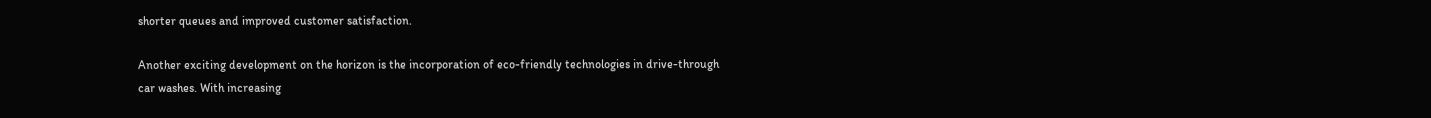shorter queues and improved customer satisfaction.

Another exciting development on the horizon is the incorporation of eco-friendly technologies in drive-through car washes. With increasing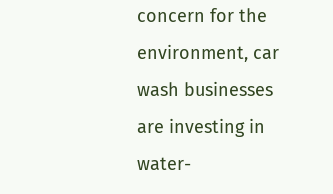concern for the environment, car wash businesses are investing in water-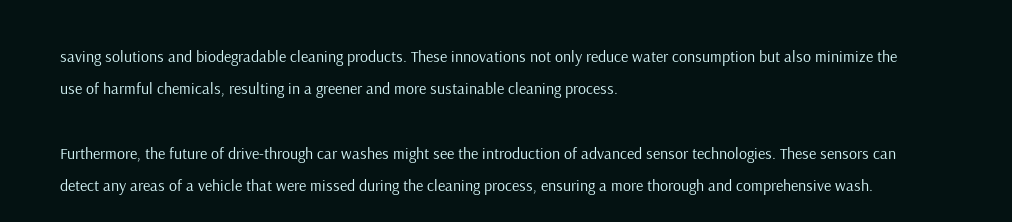saving solutions and biodegradable cleaning products. These innovations not only reduce water consumption but also minimize the use of harmful chemicals, resulting in a greener and more sustainable cleaning process.

Furthermore, the future of drive-through car washes might see the introduction of advanced sensor technologies. These sensors can detect any areas of a vehicle that were missed during the cleaning process, ensuring a more thorough and comprehensive wash.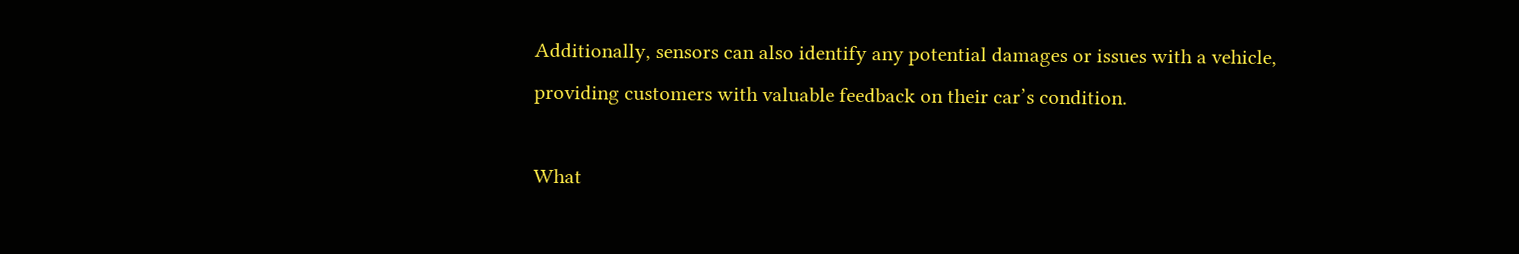Additionally, sensors can also identify any potential damages or issues with a vehicle, providing customers with valuable feedback on their car’s condition.

What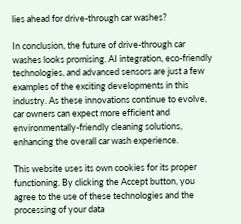lies ahead for drive-through car washes?

In conclusion, the future of drive-through car washes looks promising. AI integration, eco-friendly technologies, and advanced sensors are just a few examples of the exciting developments in this industry. As these innovations continue to evolve, car owners can expect more efficient and environmentally-friendly cleaning solutions, enhancing the overall car wash experience.

This website uses its own cookies for its proper functioning. By clicking the Accept button, you agree to the use of these technologies and the processing of your data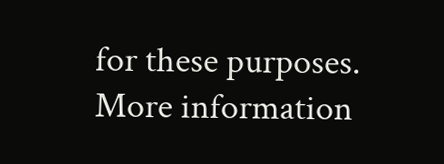for these purposes.    More information